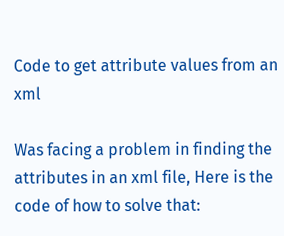Code to get attribute values from an xml

Was facing a problem in finding the attributes in an xml file, Here is the code of how to solve that: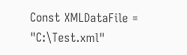Const XMLDataFile = "C:\Test.xml"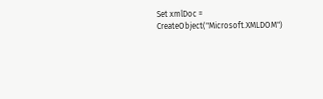Set xmlDoc = CreateObject("Microsoft.XMLDOM")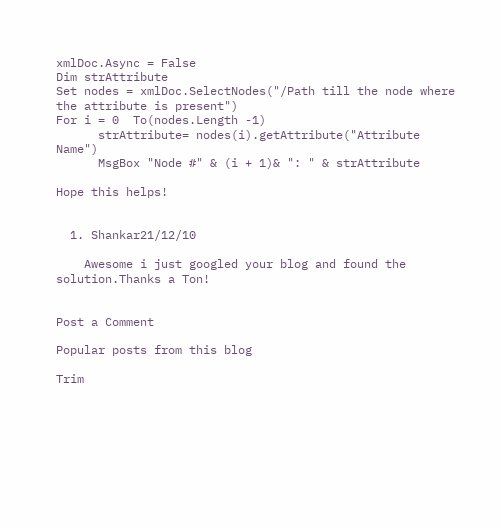xmlDoc.Async = False
Dim strAttribute
Set nodes = xmlDoc.SelectNodes("/Path till the node where the attribute is present")
For i = 0  To(nodes.Length -1)
      strAttribute= nodes(i).getAttribute("Attribute Name")
      MsgBox "Node #" & (i + 1)& ": " & strAttribute

Hope this helps!


  1. Shankar21/12/10

    Awesome i just googled your blog and found the solution.Thanks a Ton!


Post a Comment

Popular posts from this blog

Trim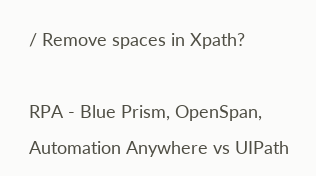/ Remove spaces in Xpath?

RPA - Blue Prism, OpenSpan, Automation Anywhere vs UIPath